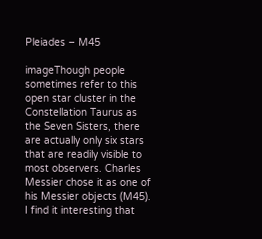Pleiades – M45

imageThough people sometimes refer to this open star cluster in the Constellation Taurus as the Seven Sisters, there are actually only six stars that are readily visible to most observers. Charles Messier chose it as one of his Messier objects (M45). I find it interesting that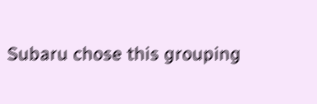Subaru chose this grouping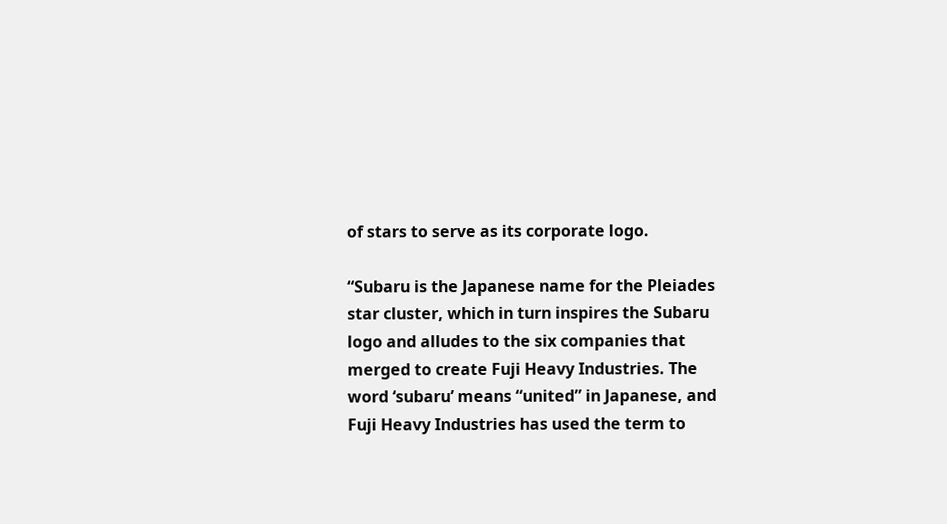of stars to serve as its corporate logo.

“Subaru is the Japanese name for the Pleiades star cluster, which in turn inspires the Subaru logo and alludes to the six companies that merged to create Fuji Heavy Industries. The word ‘subaru’ means “united” in Japanese, and Fuji Heavy Industries has used the term to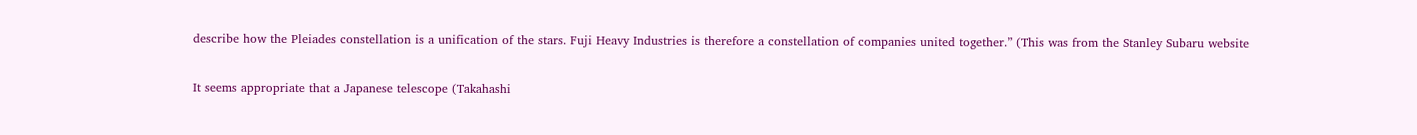describe how the Pleiades constellation is a unification of the stars. Fuji Heavy Industries is therefore a constellation of companies united together.” (This was from the Stanley Subaru website

It seems appropriate that a Japanese telescope (Takahashi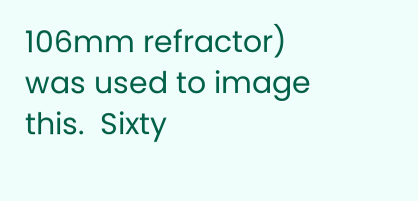106mm refractor) was used to image this.  Sixty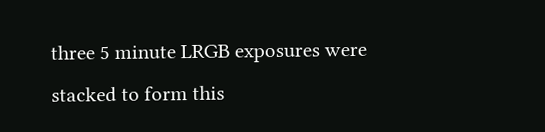three 5 minute LRGB exposures were stacked to form this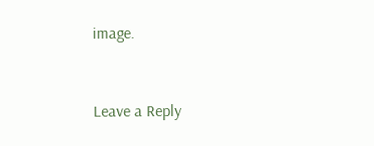image.



Leave a Reply